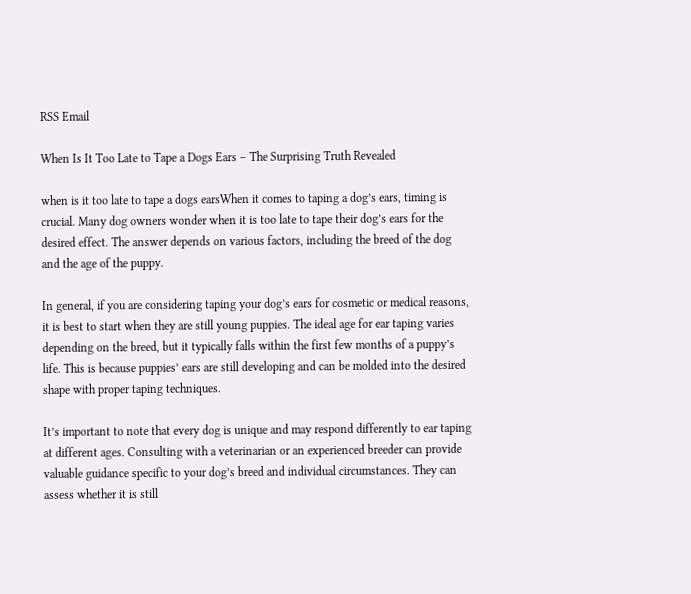RSS Email

When Is It Too Late to Tape a Dogs Ears – The Surprising Truth Revealed

when is it too late to tape a dogs earsWhen it comes to taping a dog’s ears, timing is crucial. Many dog owners wonder when it is too late to tape their dog’s ears for the desired effect. The answer depends on various factors, including the breed of the dog and the age of the puppy.

In general, if you are considering taping your dog’s ears for cosmetic or medical reasons, it is best to start when they are still young puppies. The ideal age for ear taping varies depending on the breed, but it typically falls within the first few months of a puppy’s life. This is because puppies’ ears are still developing and can be molded into the desired shape with proper taping techniques.

It’s important to note that every dog is unique and may respond differently to ear taping at different ages. Consulting with a veterinarian or an experienced breeder can provide valuable guidance specific to your dog’s breed and individual circumstances. They can assess whether it is still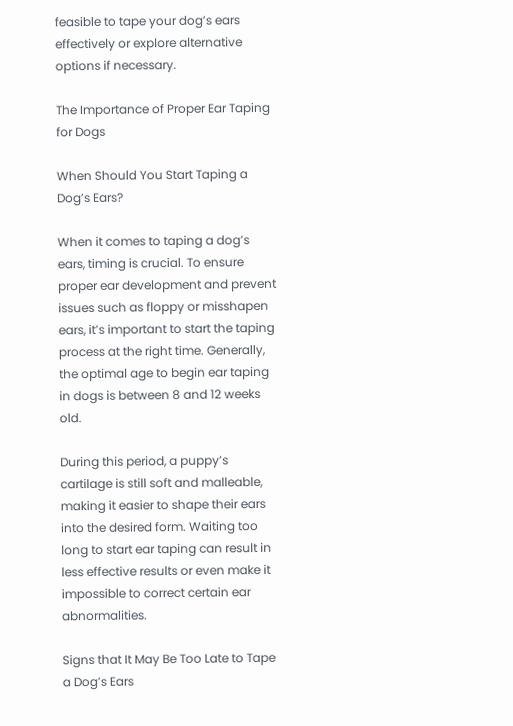feasible to tape your dog’s ears effectively or explore alternative options if necessary.

The Importance of Proper Ear Taping for Dogs

When Should You Start Taping a Dog’s Ears?

When it comes to taping a dog’s ears, timing is crucial. To ensure proper ear development and prevent issues such as floppy or misshapen ears, it’s important to start the taping process at the right time. Generally, the optimal age to begin ear taping in dogs is between 8 and 12 weeks old.

During this period, a puppy’s cartilage is still soft and malleable, making it easier to shape their ears into the desired form. Waiting too long to start ear taping can result in less effective results or even make it impossible to correct certain ear abnormalities.

Signs that It May Be Too Late to Tape a Dog’s Ears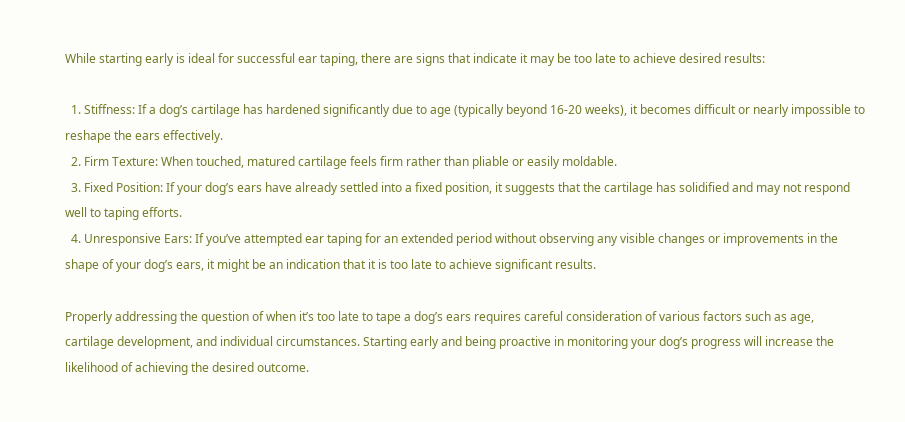While starting early is ideal for successful ear taping, there are signs that indicate it may be too late to achieve desired results:

  1. Stiffness: If a dog’s cartilage has hardened significantly due to age (typically beyond 16-20 weeks), it becomes difficult or nearly impossible to reshape the ears effectively.
  2. Firm Texture: When touched, matured cartilage feels firm rather than pliable or easily moldable.
  3. Fixed Position: If your dog’s ears have already settled into a fixed position, it suggests that the cartilage has solidified and may not respond well to taping efforts.
  4. Unresponsive Ears: If you’ve attempted ear taping for an extended period without observing any visible changes or improvements in the shape of your dog’s ears, it might be an indication that it is too late to achieve significant results.

Properly addressing the question of when it’s too late to tape a dog’s ears requires careful consideration of various factors such as age, cartilage development, and individual circumstances. Starting early and being proactive in monitoring your dog’s progress will increase the likelihood of achieving the desired outcome.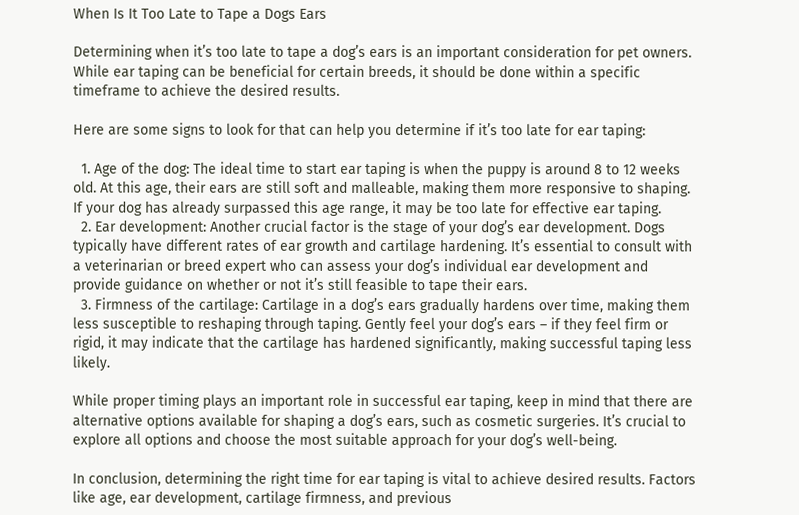When Is It Too Late to Tape a Dogs Ears

Determining when it’s too late to tape a dog’s ears is an important consideration for pet owners. While ear taping can be beneficial for certain breeds, it should be done within a specific timeframe to achieve the desired results.

Here are some signs to look for that can help you determine if it’s too late for ear taping:

  1. Age of the dog: The ideal time to start ear taping is when the puppy is around 8 to 12 weeks old. At this age, their ears are still soft and malleable, making them more responsive to shaping. If your dog has already surpassed this age range, it may be too late for effective ear taping.
  2. Ear development: Another crucial factor is the stage of your dog’s ear development. Dogs typically have different rates of ear growth and cartilage hardening. It’s essential to consult with a veterinarian or breed expert who can assess your dog’s individual ear development and provide guidance on whether or not it’s still feasible to tape their ears.
  3. Firmness of the cartilage: Cartilage in a dog’s ears gradually hardens over time, making them less susceptible to reshaping through taping. Gently feel your dog’s ears – if they feel firm or rigid, it may indicate that the cartilage has hardened significantly, making successful taping less likely.

While proper timing plays an important role in successful ear taping, keep in mind that there are alternative options available for shaping a dog’s ears, such as cosmetic surgeries. It’s crucial to explore all options and choose the most suitable approach for your dog’s well-being.

In conclusion, determining the right time for ear taping is vital to achieve desired results. Factors like age, ear development, cartilage firmness, and previous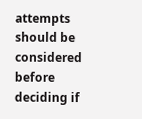attempts should be considered before deciding if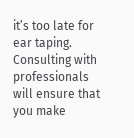it’s too late for ear taping. Consulting with professionals will ensure that you make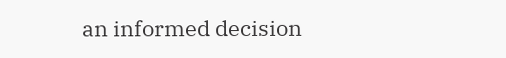an informed decision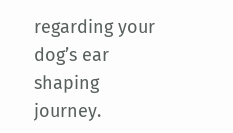regarding your dog’s ear shaping journey.